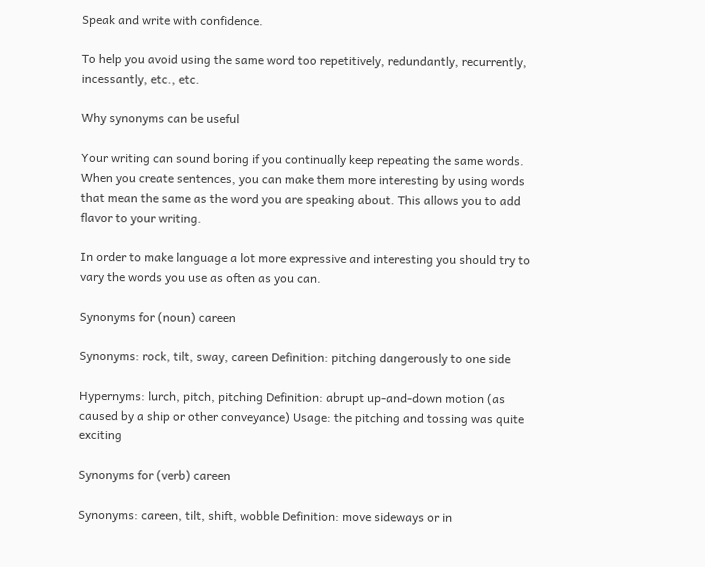Speak and write with confidence.

To help you avoid using the same word too repetitively, redundantly, recurrently, incessantly, etc., etc.

Why synonyms can be useful

Your writing can sound boring if you continually keep repeating the same words. When you create sentences, you can make them more interesting by using words that mean the same as the word you are speaking about. This allows you to add flavor to your writing.

In order to make language a lot more expressive and interesting you should try to vary the words you use as often as you can.

Synonyms for (noun) careen

Synonyms: rock, tilt, sway, careen Definition: pitching dangerously to one side

Hypernyms: lurch, pitch, pitching Definition: abrupt up-and-down motion (as caused by a ship or other conveyance) Usage: the pitching and tossing was quite exciting

Synonyms for (verb) careen

Synonyms: careen, tilt, shift, wobble Definition: move sideways or in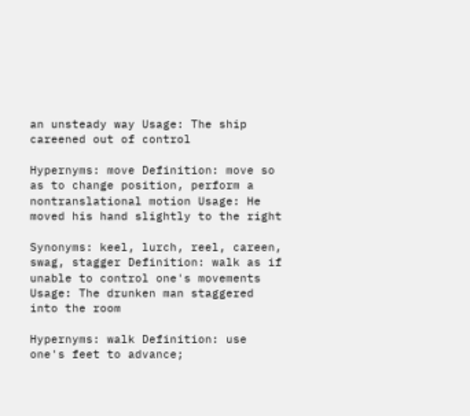an unsteady way Usage: The ship careened out of control

Hypernyms: move Definition: move so as to change position, perform a nontranslational motion Usage: He moved his hand slightly to the right

Synonyms: keel, lurch, reel, careen, swag, stagger Definition: walk as if unable to control one's movements Usage: The drunken man staggered into the room

Hypernyms: walk Definition: use one's feet to advance;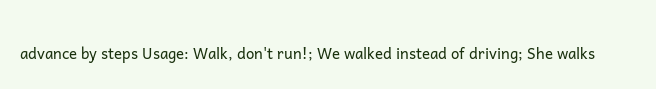advance by steps Usage: Walk, don't run!; We walked instead of driving; She walks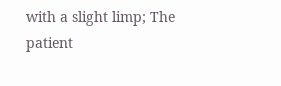with a slight limp; The patient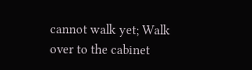cannot walk yet; Walk over to the cabinet